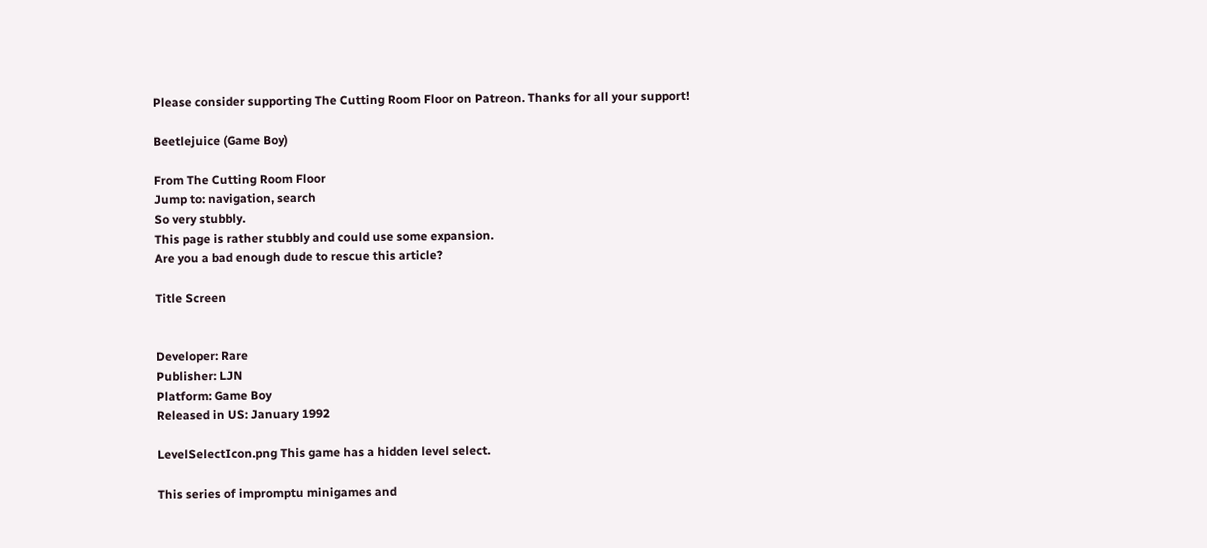Please consider supporting The Cutting Room Floor on Patreon. Thanks for all your support!

Beetlejuice (Game Boy)

From The Cutting Room Floor
Jump to: navigation, search
So very stubbly.
This page is rather stubbly and could use some expansion.
Are you a bad enough dude to rescue this article?

Title Screen


Developer: Rare
Publisher: LJN
Platform: Game Boy
Released in US: January 1992

LevelSelectIcon.png This game has a hidden level select.

This series of impromptu minigames and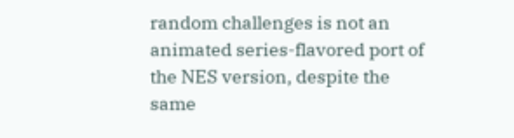random challenges is not an animated series-flavored port of the NES version, despite the same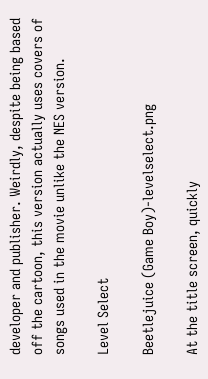developer and publisher. Weirdly, despite being based off the cartoon, this version actually uses covers of songs used in the movie unlike the NES version.

Level Select

Beetlejuice (Game Boy)-levelselect.png

At the title screen, quickly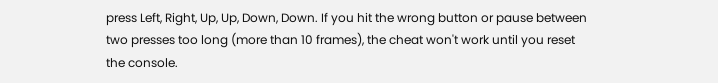press Left, Right, Up, Up, Down, Down. If you hit the wrong button or pause between two presses too long (more than 10 frames), the cheat won't work until you reset the console.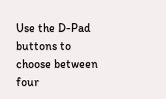Use the D-Pad buttons to choose between four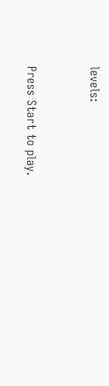levels:


Press Start to play.